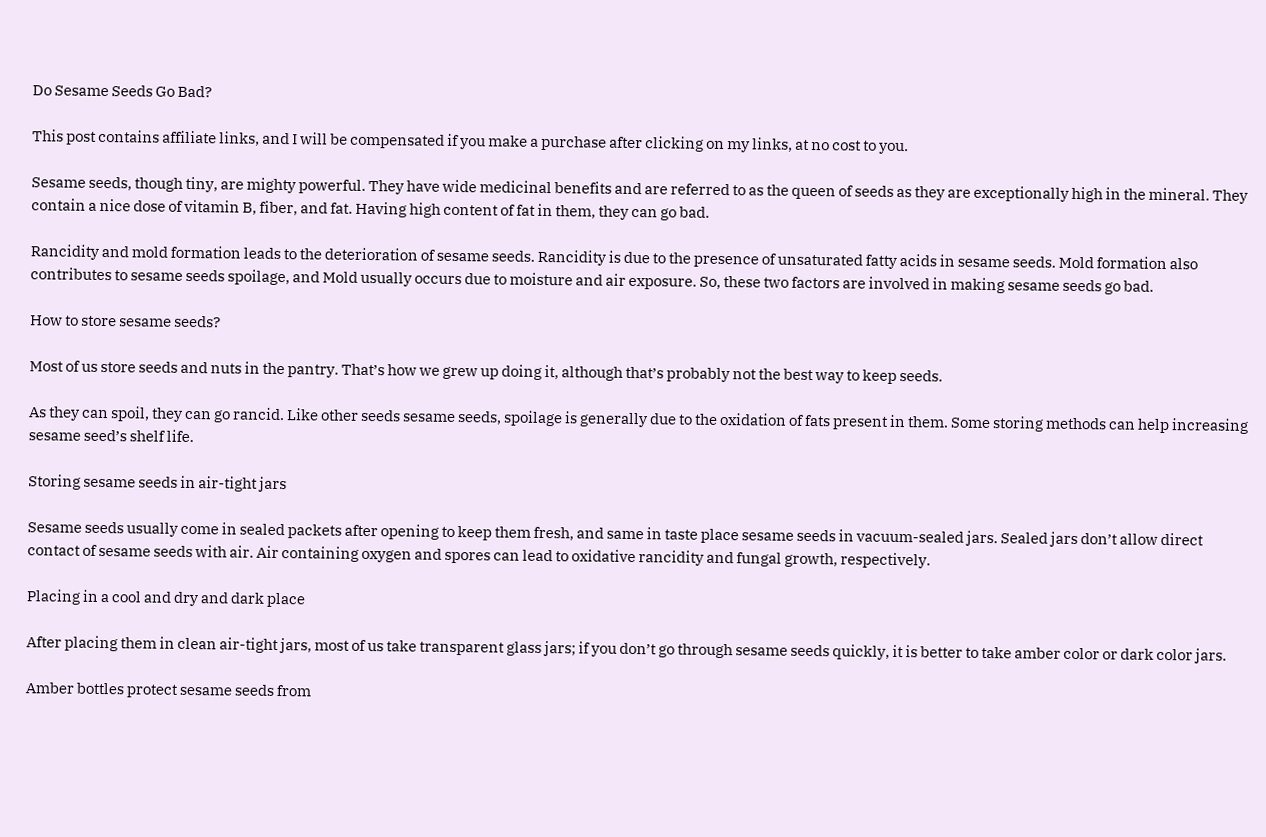Do Sesame Seeds Go Bad?

This post contains affiliate links, and I will be compensated if you make a purchase after clicking on my links, at no cost to you.

Sesame seeds, though tiny, are mighty powerful. They have wide medicinal benefits and are referred to as the queen of seeds as they are exceptionally high in the mineral. They contain a nice dose of vitamin B, fiber, and fat. Having high content of fat in them, they can go bad.

Rancidity and mold formation leads to the deterioration of sesame seeds. Rancidity is due to the presence of unsaturated fatty acids in sesame seeds. Mold formation also contributes to sesame seeds spoilage, and Mold usually occurs due to moisture and air exposure. So, these two factors are involved in making sesame seeds go bad.

How to store sesame seeds?

Most of us store seeds and nuts in the pantry. That’s how we grew up doing it, although that’s probably not the best way to keep seeds.

As they can spoil, they can go rancid. Like other seeds sesame seeds, spoilage is generally due to the oxidation of fats present in them. Some storing methods can help increasing sesame seed’s shelf life.

Storing sesame seeds in air-tight jars

Sesame seeds usually come in sealed packets after opening to keep them fresh, and same in taste place sesame seeds in vacuum-sealed jars. Sealed jars don’t allow direct contact of sesame seeds with air. Air containing oxygen and spores can lead to oxidative rancidity and fungal growth, respectively.

Placing in a cool and dry and dark place

After placing them in clean air-tight jars, most of us take transparent glass jars; if you don’t go through sesame seeds quickly, it is better to take amber color or dark color jars.

Amber bottles protect sesame seeds from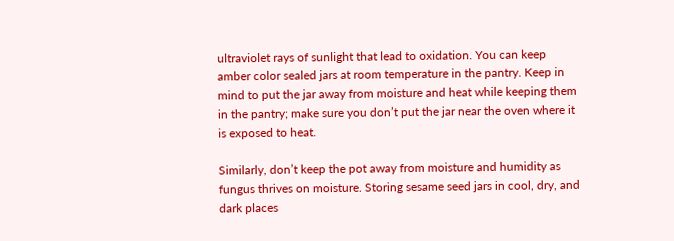ultraviolet rays of sunlight that lead to oxidation. You can keep amber color sealed jars at room temperature in the pantry. Keep in mind to put the jar away from moisture and heat while keeping them in the pantry; make sure you don’t put the jar near the oven where it is exposed to heat.

Similarly, don’t keep the pot away from moisture and humidity as fungus thrives on moisture. Storing sesame seed jars in cool, dry, and dark places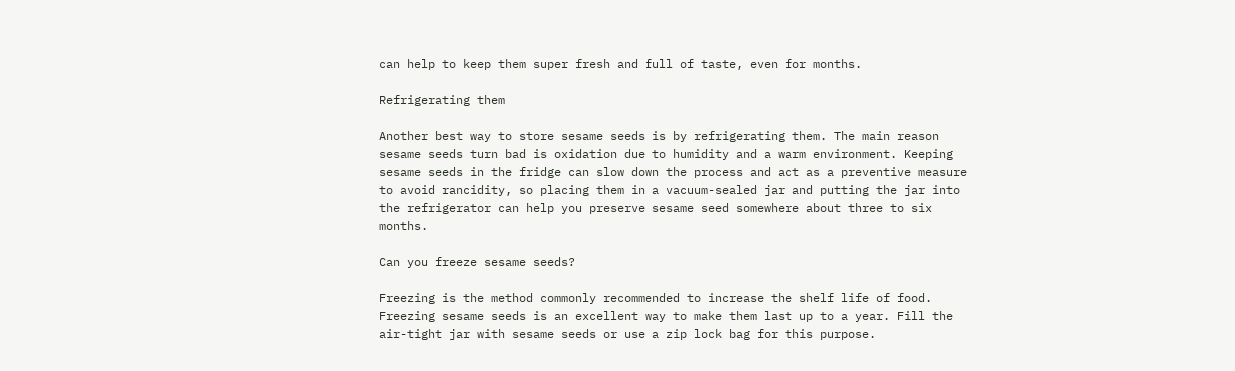can help to keep them super fresh and full of taste, even for months.

Refrigerating them

Another best way to store sesame seeds is by refrigerating them. The main reason sesame seeds turn bad is oxidation due to humidity and a warm environment. Keeping sesame seeds in the fridge can slow down the process and act as a preventive measure to avoid rancidity, so placing them in a vacuum-sealed jar and putting the jar into the refrigerator can help you preserve sesame seed somewhere about three to six months.

Can you freeze sesame seeds?

Freezing is the method commonly recommended to increase the shelf life of food. Freezing sesame seeds is an excellent way to make them last up to a year. Fill the air-tight jar with sesame seeds or use a zip lock bag for this purpose.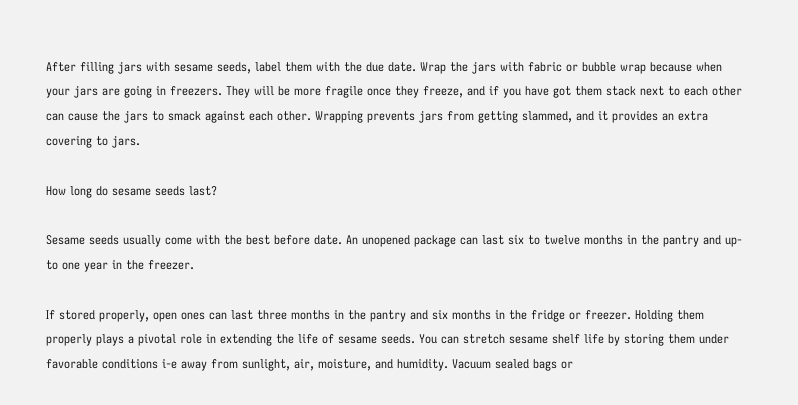After filling jars with sesame seeds, label them with the due date. Wrap the jars with fabric or bubble wrap because when your jars are going in freezers. They will be more fragile once they freeze, and if you have got them stack next to each other can cause the jars to smack against each other. Wrapping prevents jars from getting slammed, and it provides an extra covering to jars.

How long do sesame seeds last?

Sesame seeds usually come with the best before date. An unopened package can last six to twelve months in the pantry and up-to one year in the freezer.

If stored properly, open ones can last three months in the pantry and six months in the fridge or freezer. Holding them properly plays a pivotal role in extending the life of sesame seeds. You can stretch sesame shelf life by storing them under favorable conditions i-e away from sunlight, air, moisture, and humidity. Vacuum sealed bags or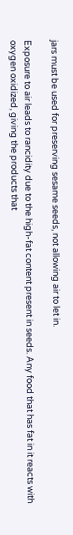jars must be used for preserving sesame seeds, not allowing air to let in.

Exposure to air leads to rancidity due to the high-fat content present in seeds. Any food that has fat in it reacts with oxygen oxidized, giving the products that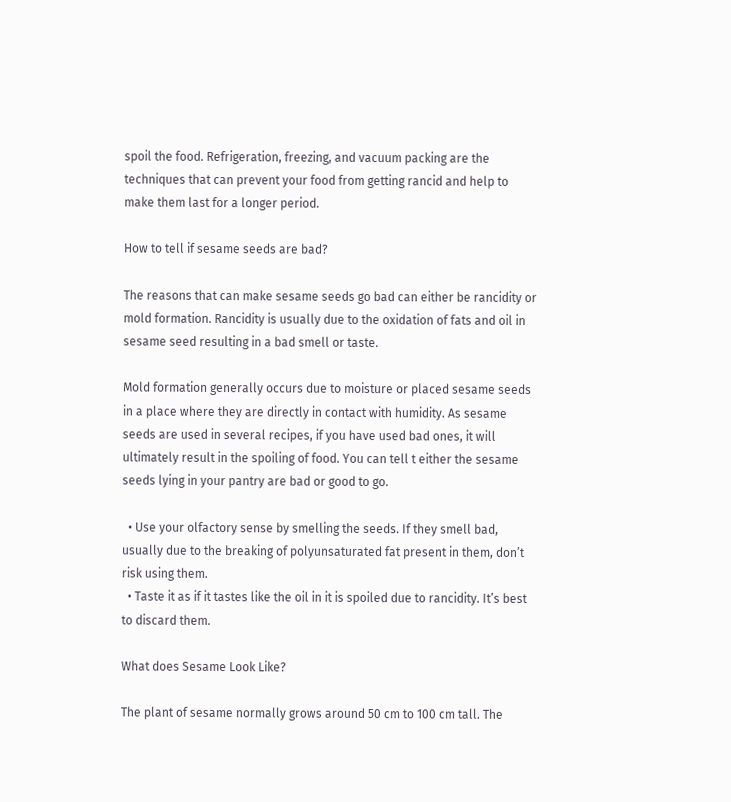spoil the food. Refrigeration, freezing, and vacuum packing are the techniques that can prevent your food from getting rancid and help to make them last for a longer period.

How to tell if sesame seeds are bad?

The reasons that can make sesame seeds go bad can either be rancidity or mold formation. Rancidity is usually due to the oxidation of fats and oil in sesame seed resulting in a bad smell or taste.

Mold formation generally occurs due to moisture or placed sesame seeds in a place where they are directly in contact with humidity. As sesame seeds are used in several recipes, if you have used bad ones, it will ultimately result in the spoiling of food. You can tell t either the sesame seeds lying in your pantry are bad or good to go.

  • Use your olfactory sense by smelling the seeds. If they smell bad, usually due to the breaking of polyunsaturated fat present in them, don’t risk using them.
  • Taste it as if it tastes like the oil in it is spoiled due to rancidity. It’s best to discard them.

What does Sesame Look Like?

The plant of sesame normally grows around 50 cm to 100 cm tall. The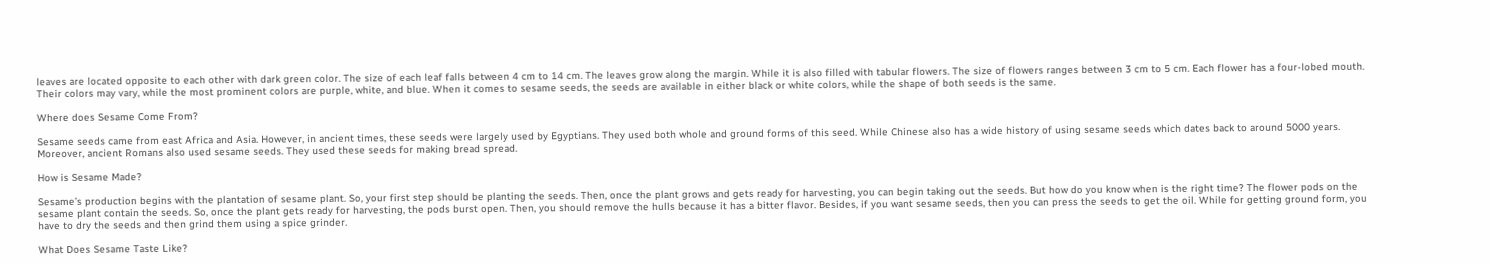leaves are located opposite to each other with dark green color. The size of each leaf falls between 4 cm to 14 cm. The leaves grow along the margin. While it is also filled with tabular flowers. The size of flowers ranges between 3 cm to 5 cm. Each flower has a four-lobed mouth. Their colors may vary, while the most prominent colors are purple, white, and blue. When it comes to sesame seeds, the seeds are available in either black or white colors, while the shape of both seeds is the same.

Where does Sesame Come From?

Sesame seeds came from east Africa and Asia. However, in ancient times, these seeds were largely used by Egyptians. They used both whole and ground forms of this seed. While Chinese also has a wide history of using sesame seeds which dates back to around 5000 years. Moreover, ancient Romans also used sesame seeds. They used these seeds for making bread spread.

How is Sesame Made?

Sesame’s production begins with the plantation of sesame plant. So, your first step should be planting the seeds. Then, once the plant grows and gets ready for harvesting, you can begin taking out the seeds. But how do you know when is the right time? The flower pods on the sesame plant contain the seeds. So, once the plant gets ready for harvesting, the pods burst open. Then, you should remove the hulls because it has a bitter flavor. Besides, if you want sesame seeds, then you can press the seeds to get the oil. While for getting ground form, you have to dry the seeds and then grind them using a spice grinder.

What Does Sesame Taste Like?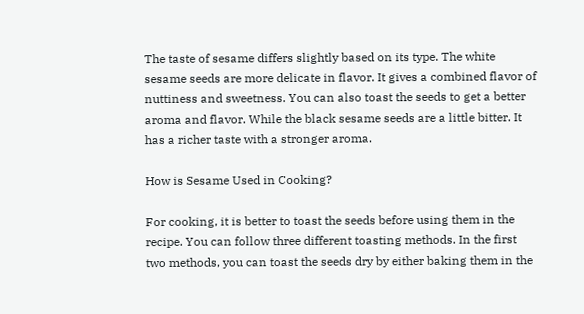The taste of sesame differs slightly based on its type. The white sesame seeds are more delicate in flavor. It gives a combined flavor of nuttiness and sweetness. You can also toast the seeds to get a better aroma and flavor. While the black sesame seeds are a little bitter. It has a richer taste with a stronger aroma.

How is Sesame Used in Cooking?

For cooking, it is better to toast the seeds before using them in the recipe. You can follow three different toasting methods. In the first two methods, you can toast the seeds dry by either baking them in the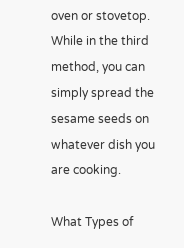oven or stovetop. While in the third method, you can simply spread the sesame seeds on whatever dish you are cooking.

What Types of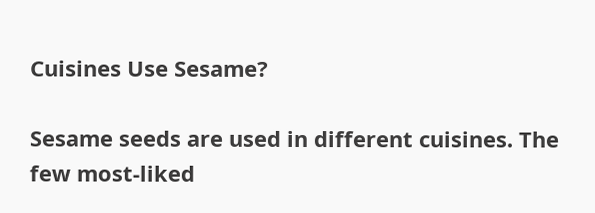Cuisines Use Sesame?

Sesame seeds are used in different cuisines. The few most-liked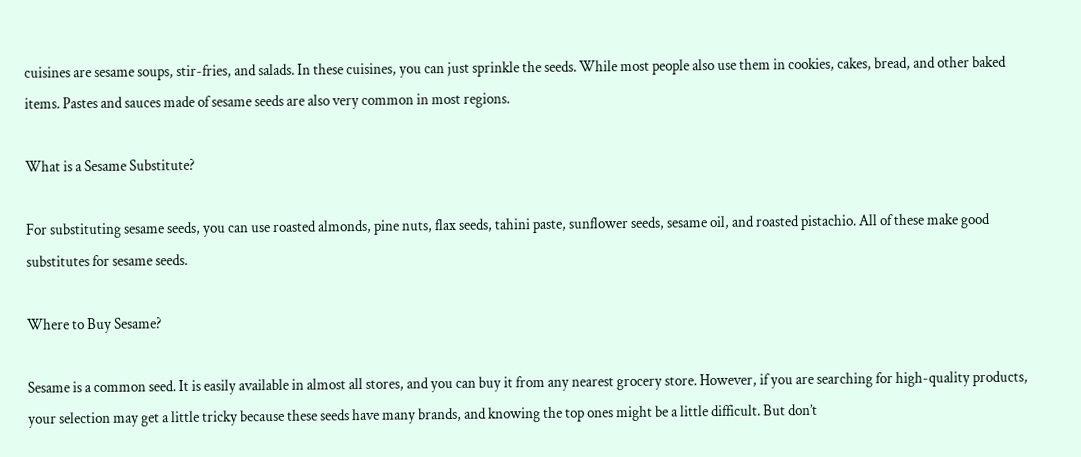cuisines are sesame soups, stir-fries, and salads. In these cuisines, you can just sprinkle the seeds. While most people also use them in cookies, cakes, bread, and other baked items. Pastes and sauces made of sesame seeds are also very common in most regions.

What is a Sesame Substitute?

For substituting sesame seeds, you can use roasted almonds, pine nuts, flax seeds, tahini paste, sunflower seeds, sesame oil, and roasted pistachio. All of these make good substitutes for sesame seeds.

Where to Buy Sesame?

Sesame is a common seed. It is easily available in almost all stores, and you can buy it from any nearest grocery store. However, if you are searching for high-quality products, your selection may get a little tricky because these seeds have many brands, and knowing the top ones might be a little difficult. But don’t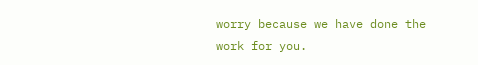worry because we have done the work for you.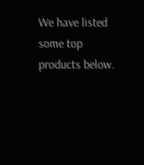We have listed some top products below.